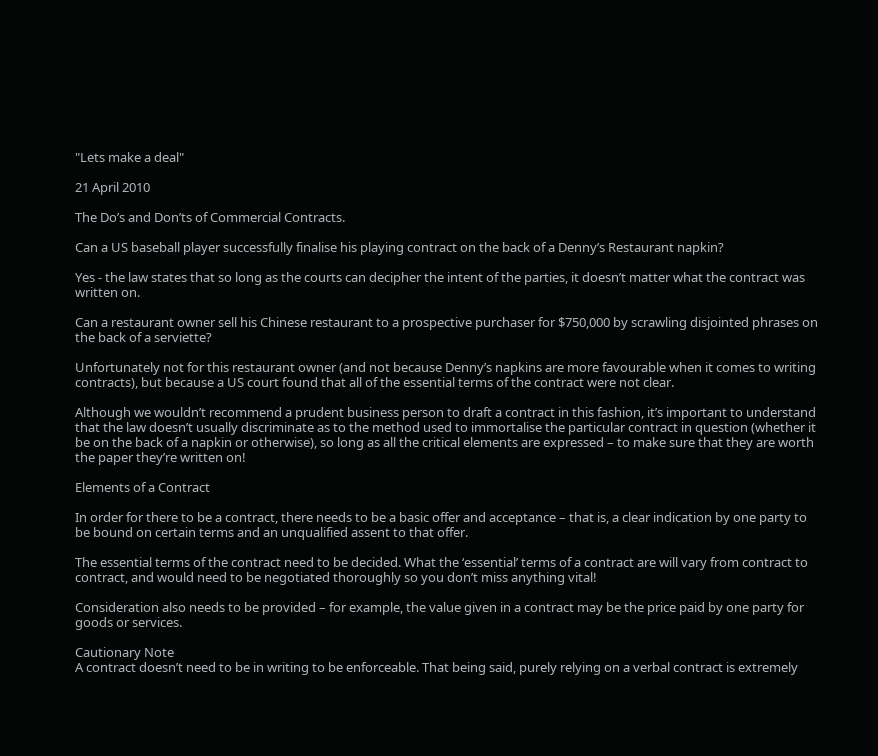"Lets make a deal"

21 April 2010

The Do’s and Don’ts of Commercial Contracts.

Can a US baseball player successfully finalise his playing contract on the back of a Denny’s Restaurant napkin?

Yes - the law states that so long as the courts can decipher the intent of the parties, it doesn’t matter what the contract was written on.

Can a restaurant owner sell his Chinese restaurant to a prospective purchaser for $750,000 by scrawling disjointed phrases on the back of a serviette?

Unfortunately not for this restaurant owner (and not because Denny’s napkins are more favourable when it comes to writing contracts), but because a US court found that all of the essential terms of the contract were not clear.

Although we wouldn’t recommend a prudent business person to draft a contract in this fashion, it’s important to understand that the law doesn’t usually discriminate as to the method used to immortalise the particular contract in question (whether it be on the back of a napkin or otherwise), so long as all the critical elements are expressed – to make sure that they are worth the paper they’re written on!

Elements of a Contract

In order for there to be a contract, there needs to be a basic offer and acceptance – that is, a clear indication by one party to be bound on certain terms and an unqualified assent to that offer.

The essential terms of the contract need to be decided. What the ‘essential’ terms of a contract are will vary from contract to contract, and would need to be negotiated thoroughly so you don’t miss anything vital!

Consideration also needs to be provided – for example, the value given in a contract may be the price paid by one party for goods or services.

Cautionary Note
A contract doesn’t need to be in writing to be enforceable. That being said, purely relying on a verbal contract is extremely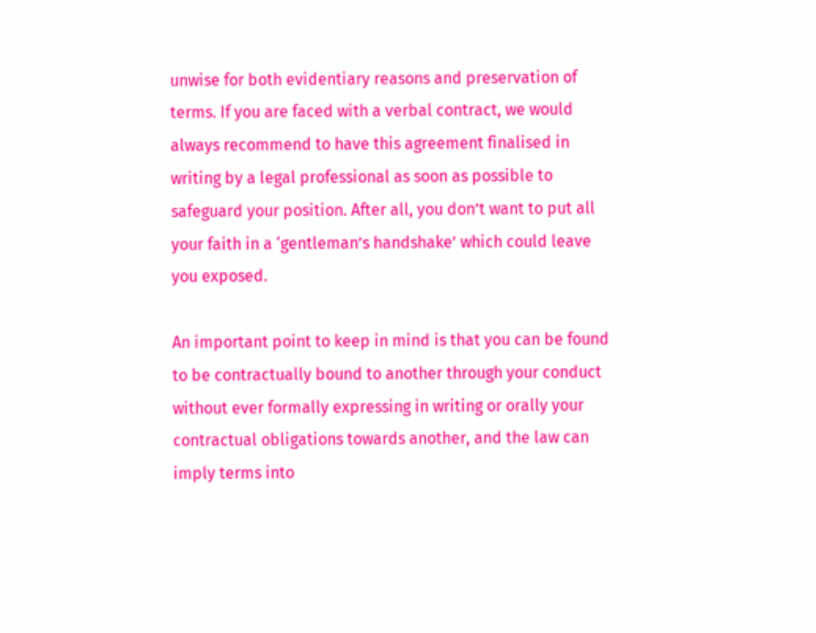unwise for both evidentiary reasons and preservation of terms. If you are faced with a verbal contract, we would always recommend to have this agreement finalised in writing by a legal professional as soon as possible to safeguard your position. After all, you don’t want to put all your faith in a ‘gentleman’s handshake’ which could leave you exposed.

An important point to keep in mind is that you can be found to be contractually bound to another through your conduct without ever formally expressing in writing or orally your contractual obligations towards another, and the law can imply terms into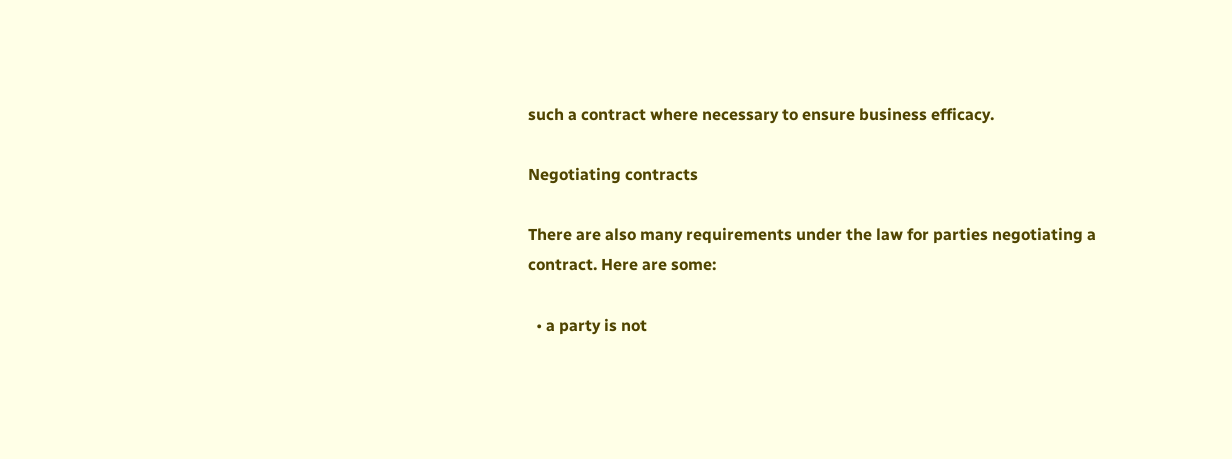such a contract where necessary to ensure business efficacy.

Negotiating contracts

There are also many requirements under the law for parties negotiating a contract. Here are some:

  • a party is not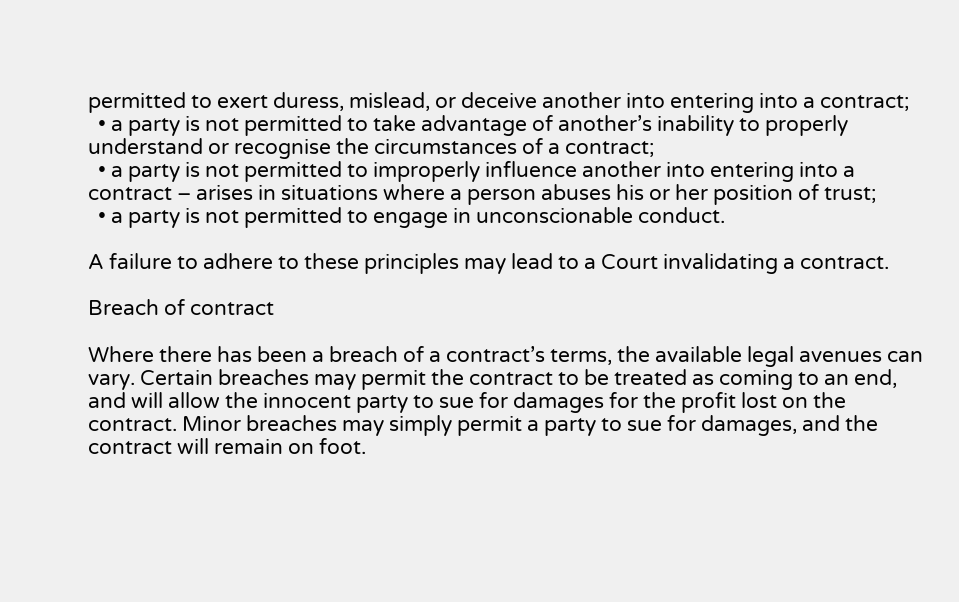permitted to exert duress, mislead, or deceive another into entering into a contract;
  • a party is not permitted to take advantage of another’s inability to properly understand or recognise the circumstances of a contract;
  • a party is not permitted to improperly influence another into entering into a contract – arises in situations where a person abuses his or her position of trust;
  • a party is not permitted to engage in unconscionable conduct.

A failure to adhere to these principles may lead to a Court invalidating a contract.

Breach of contract

Where there has been a breach of a contract’s terms, the available legal avenues can vary. Certain breaches may permit the contract to be treated as coming to an end, and will allow the innocent party to sue for damages for the profit lost on the contract. Minor breaches may simply permit a party to sue for damages, and the contract will remain on foot.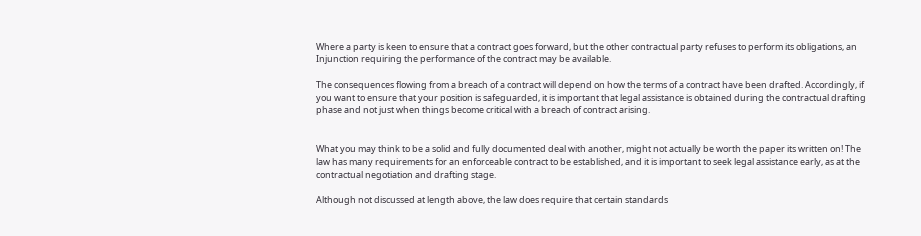Where a party is keen to ensure that a contract goes forward, but the other contractual party refuses to perform its obligations, an Injunction requiring the performance of the contract may be available.

The consequences flowing from a breach of a contract will depend on how the terms of a contract have been drafted. Accordingly, if you want to ensure that your position is safeguarded, it is important that legal assistance is obtained during the contractual drafting phase and not just when things become critical with a breach of contract arising.


What you may think to be a solid and fully documented deal with another, might not actually be worth the paper its written on! The law has many requirements for an enforceable contract to be established, and it is important to seek legal assistance early, as at the contractual negotiation and drafting stage.

Although not discussed at length above, the law does require that certain standards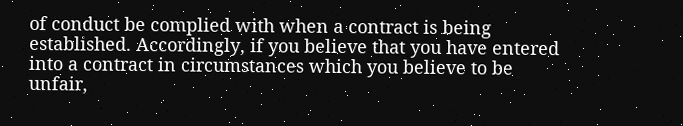of conduct be complied with when a contract is being established. Accordingly, if you believe that you have entered into a contract in circumstances which you believe to be unfair,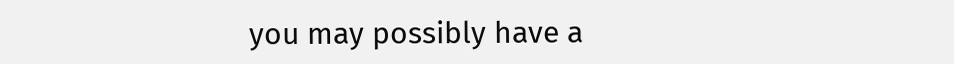you may possibly have a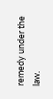remedy under the law.